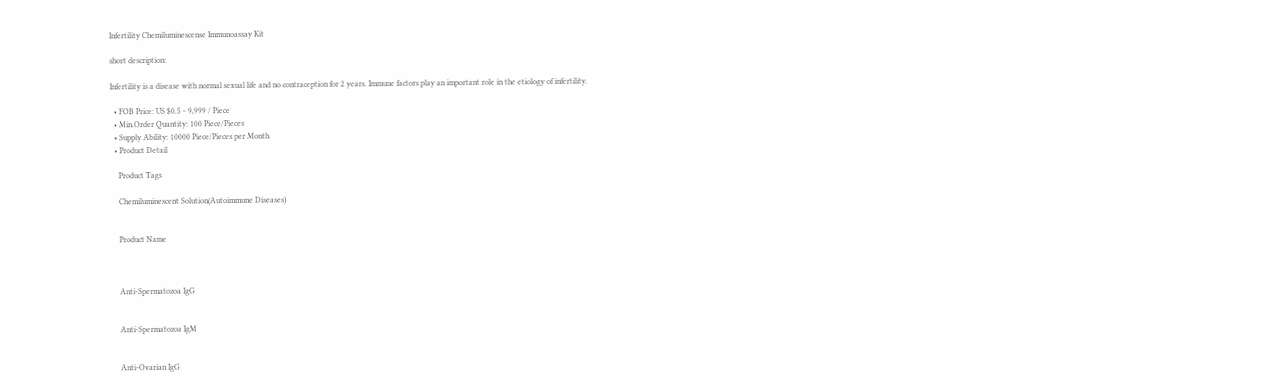Infertility Chemiluminescense Immunoassay Kit

short description:

Infertility is a disease with normal sexual life and no contraception for 2 years. Immune factors play an important role in the etiology of infertility.

  • FOB Price: US $0.5 - 9,999 / Piece
  • Min.Order Quantity: 100 Piece/Pieces
  • Supply Ability: 10000 Piece/Pieces per Month
  • Product Detail

    Product Tags

    Chemiluminescent Solution(Autoimmune Diseases)


    Product Name



    Anti-Spermatozoa IgG


    Anti-Spermatozoa IgM


    Anti-Ovarian IgG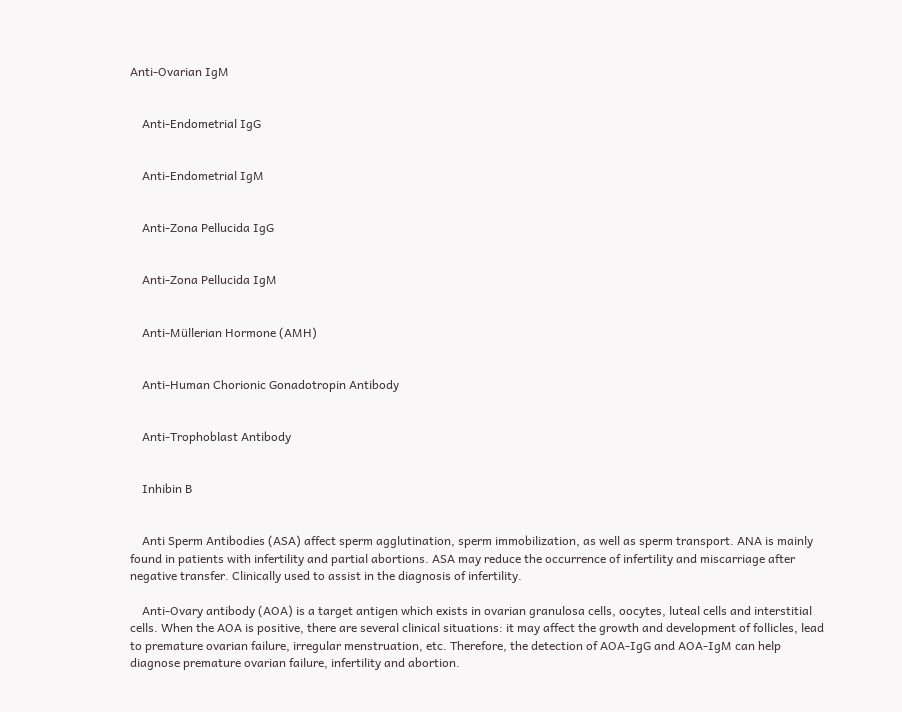Anti-Ovarian IgM


    Anti-Endometrial IgG


    Anti-Endometrial IgM


    Anti-Zona Pellucida IgG


    Anti-Zona Pellucida IgM


    Anti-Müllerian Hormone (AMH)


    Anti-Human Chorionic Gonadotropin Antibody


    Anti-Trophoblast Antibody


    Inhibin B


    Anti Sperm Antibodies (ASA) affect sperm agglutination, sperm immobilization, as well as sperm transport. ANA is mainly found in patients with infertility and partial abortions. ASA may reduce the occurrence of infertility and miscarriage after negative transfer. Clinically used to assist in the diagnosis of infertility.

    Anti-Ovary antibody (AOA) is a target antigen which exists in ovarian granulosa cells, oocytes, luteal cells and interstitial cells. When the AOA is positive, there are several clinical situations: it may affect the growth and development of follicles, lead to premature ovarian failure, irregular menstruation, etc. Therefore, the detection of AOA-IgG and AOA-IgM can help diagnose premature ovarian failure, infertility and abortion.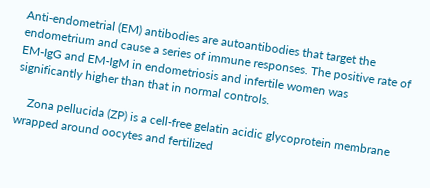Anti-endometrial (EM) antibodies are autoantibodies that target the endometrium and cause a series of immune responses. The positive rate of EM-IgG and EM-IgM in endometriosis and infertile women was significantly higher than that in normal controls.

    Zona pellucida (ZP) is a cell-free gelatin acidic glycoprotein membrane wrapped around oocytes and fertilized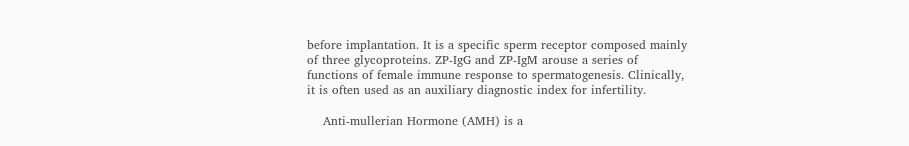before implantation. It is a specific sperm receptor composed mainly of three glycoproteins. ZP-IgG and ZP-IgM arouse a series of functions of female immune response to spermatogenesis. Clinically, it is often used as an auxiliary diagnostic index for infertility.

    Anti-mullerian Hormone (AMH) is a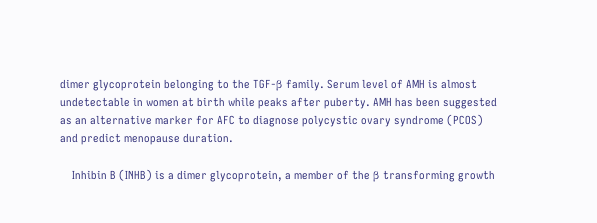dimer glycoprotein belonging to the TGF-β family. Serum level of AMH is almost undetectable in women at birth while peaks after puberty. AMH has been suggested as an alternative marker for AFC to diagnose polycystic ovary syndrome (PCOS) and predict menopause duration.

    Inhibin B (INHB) is a dimer glycoprotein, a member of the β transforming growth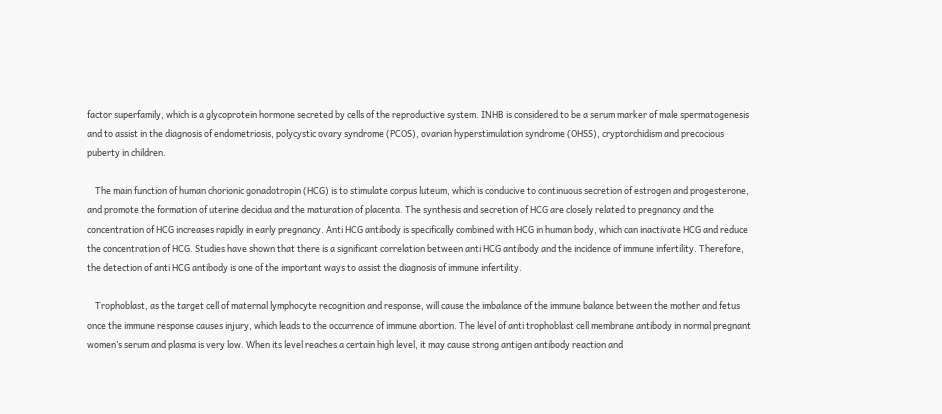factor superfamily, which is a glycoprotein hormone secreted by cells of the reproductive system. INHB is considered to be a serum marker of male spermatogenesis and to assist in the diagnosis of endometriosis, polycystic ovary syndrome (PCOS), ovarian hyperstimulation syndrome (OHSS), cryptorchidism and precocious puberty in children.

    The main function of human chorionic gonadotropin (HCG) is to stimulate corpus luteum, which is conducive to continuous secretion of estrogen and progesterone, and promote the formation of uterine decidua and the maturation of placenta. The synthesis and secretion of HCG are closely related to pregnancy and the concentration of HCG increases rapidly in early pregnancy. Anti HCG antibody is specifically combined with HCG in human body, which can inactivate HCG and reduce the concentration of HCG. Studies have shown that there is a significant correlation between anti HCG antibody and the incidence of immune infertility. Therefore, the detection of anti HCG antibody is one of the important ways to assist the diagnosis of immune infertility.

    Trophoblast, as the target cell of maternal lymphocyte recognition and response, will cause the imbalance of the immune balance between the mother and fetus once the immune response causes injury, which leads to the occurrence of immune abortion. The level of anti trophoblast cell membrane antibody in normal pregnant women’s serum and plasma is very low. When its level reaches a certain high level, it may cause strong antigen antibody reaction and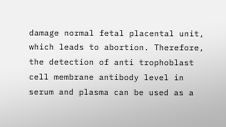damage normal fetal placental unit, which leads to abortion. Therefore, the detection of anti trophoblast cell membrane antibody level in serum and plasma can be used as a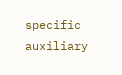specific auxiliary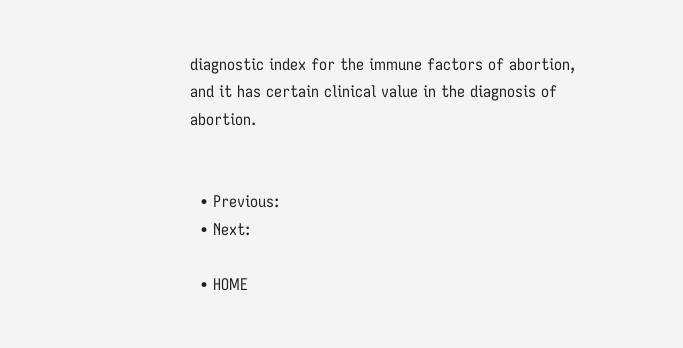diagnostic index for the immune factors of abortion, and it has certain clinical value in the diagnosis of abortion.


  • Previous:
  • Next:

  • HOME